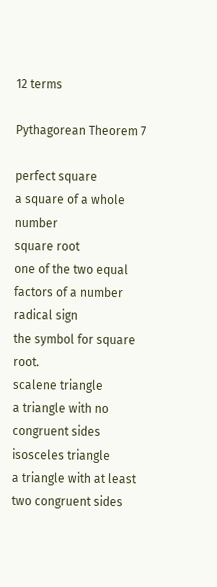12 terms

Pythagorean Theorem 7

perfect square
a square of a whole number
square root
one of the two equal factors of a number
radical sign
the symbol for square root.
scalene triangle
a triangle with no congruent sides
isosceles triangle
a triangle with at least two congruent sides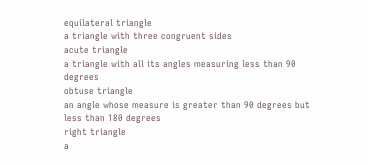equilateral triangle
a triangle with three congruent sides
acute triangle
a triangle with all its angles measuring less than 90 degrees
obtuse triangle
an angle whose measure is greater than 90 degrees but less than 180 degrees
right triangle
a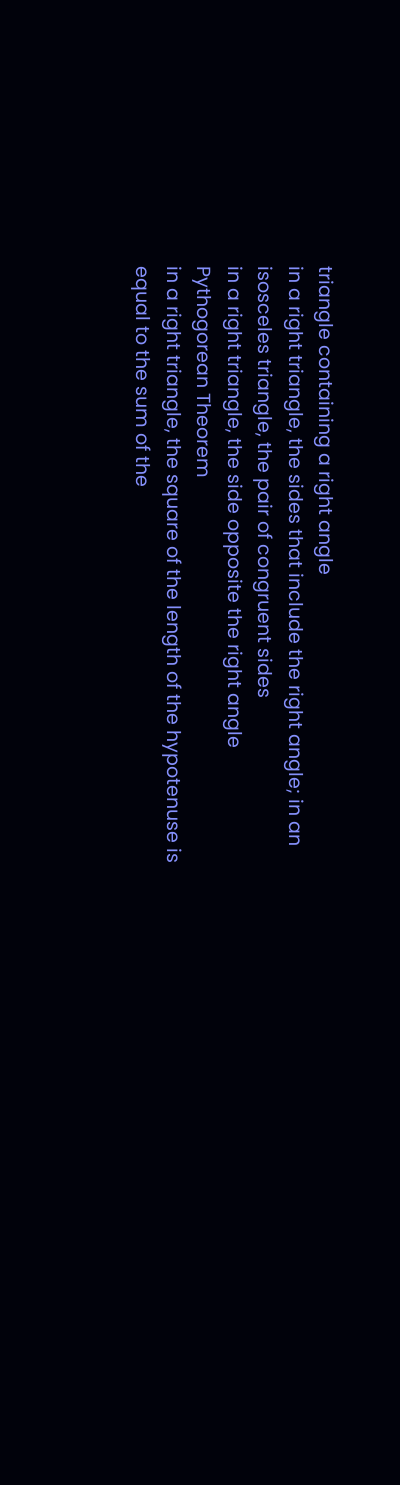triangle containing a right angle
in a right triangle, the sides that include the right angle; in an isosceles triangle, the pair of congruent sides
in a right triangle, the side opposite the right angle
Pythogorean Theorem
in a right triangle, the square of the length of the hypotenuse is equal to the sum of the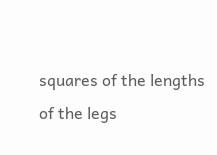squares of the lengths of the legs